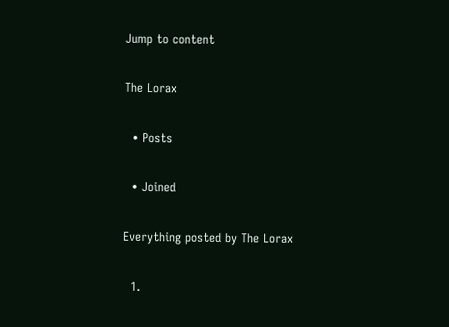Jump to content

The Lorax

  • Posts

  • Joined

Everything posted by The Lorax

  1.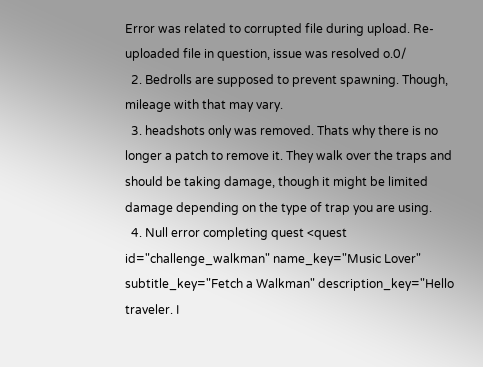Error was related to corrupted file during upload. Re-uploaded file in question, issue was resolved o.0/
  2. Bedrolls are supposed to prevent spawning. Though, mileage with that may vary.
  3. headshots only was removed. Thats why there is no longer a patch to remove it. They walk over the traps and should be taking damage, though it might be limited damage depending on the type of trap you are using.
  4. Null error completing quest <quest id="challenge_walkman" name_key="Music Lover" subtitle_key="Fetch a Walkman" description_key="Hello traveler. I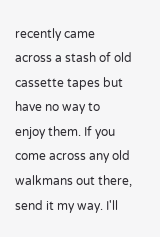recently came across a stash of old cassette tapes but have no way to enjoy them. If you come across any old walkmans out there, send it my way. I'll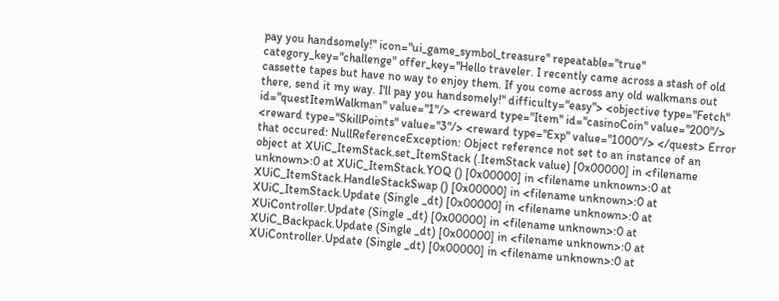pay you handsomely!" icon="ui_game_symbol_treasure" repeatable="true" category_key="challenge" offer_key="Hello traveler. I recently came across a stash of old cassette tapes but have no way to enjoy them. If you come across any old walkmans out there, send it my way. I'll pay you handsomely!" difficulty="easy"> <objective type="Fetch" id="questItemWalkman" value="1"/> <reward type="Item" id="casinoCoin" value="200"/> <reward type="SkillPoints" value="3"/> <reward type="Exp" value="1000"/> </quest> Error that occured: NullReferenceException: Object reference not set to an instance of an object at XUiC_ItemStack.set_ItemStack (.ItemStack value) [0x00000] in <filename unknown>:0 at XUiC_ItemStack.YOQ () [0x00000] in <filename unknown>:0 at XUiC_ItemStack.HandleStackSwap () [0x00000] in <filename unknown>:0 at XUiC_ItemStack.Update (Single _dt) [0x00000] in <filename unknown>:0 at XUiController.Update (Single _dt) [0x00000] in <filename unknown>:0 at XUiC_Backpack.Update (Single _dt) [0x00000] in <filename unknown>:0 at XUiController.Update (Single _dt) [0x00000] in <filename unknown>:0 at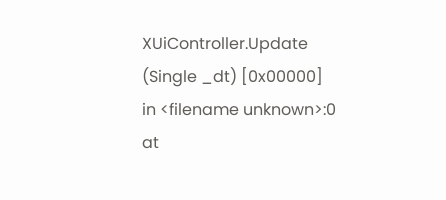XUiController.Update (Single _dt) [0x00000] in <filename unknown>:0 at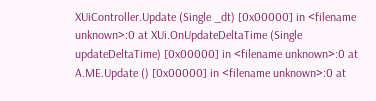XUiController.Update (Single _dt) [0x00000] in <filename unknown>:0 at XUi.OnUpdateDeltaTime (Single updateDeltaTime) [0x00000] in <filename unknown>:0 at A.ME.Update () [0x00000] in <filename unknown>:0 at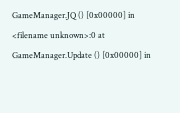GameManager.JQ () [0x00000] in <filename unknown>:0 at GameManager.Update () [0x00000] in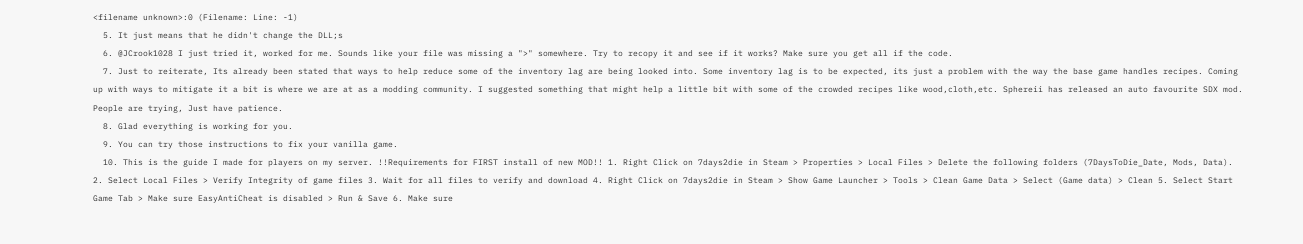<filename unknown>:0 (Filename: Line: -1)
  5. It just means that he didn't change the DLL;s
  6. @JCrook1028 I just tried it, worked for me. Sounds like your file was missing a ">" somewhere. Try to recopy it and see if it works? Make sure you get all if the code.
  7. Just to reiterate, Its already been stated that ways to help reduce some of the inventory lag are being looked into. Some inventory lag is to be expected, its just a problem with the way the base game handles recipes. Coming up with ways to mitigate it a bit is where we are at as a modding community. I suggested something that might help a little bit with some of the crowded recipes like wood,cloth,etc. Sphereii has released an auto favourite SDX mod. People are trying, Just have patience.
  8. Glad everything is working for you.
  9. You can try those instructions to fix your vanilla game.
  10. This is the guide I made for players on my server. !!Requirements for FIRST install of new MOD!! 1. Right Click on 7days2die in Steam > Properties > Local Files > Delete the following folders (7DaysToDie_Date, Mods, Data). 2. Select Local Files > Verify Integrity of game files 3. Wait for all files to verify and download 4. Right Click on 7days2die in Steam > Show Game Launcher > Tools > Clean Game Data > Select (Game data) > Clean 5. Select Start Game Tab > Make sure EasyAntiCheat is disabled > Run & Save 6. Make sure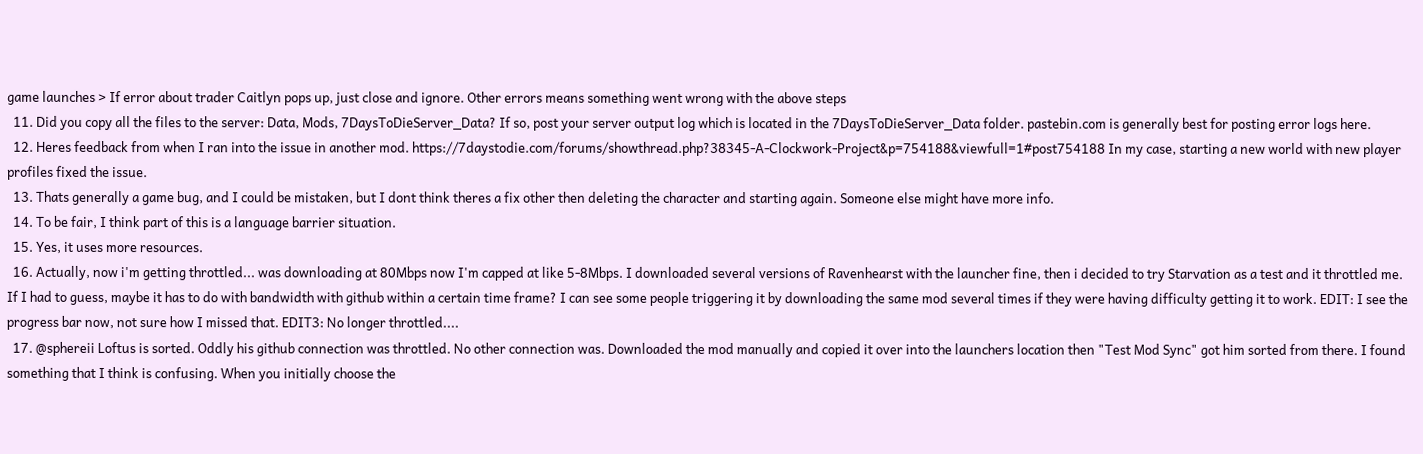game launches > If error about trader Caitlyn pops up, just close and ignore. Other errors means something went wrong with the above steps
  11. Did you copy all the files to the server: Data, Mods, 7DaysToDieServer_Data? If so, post your server output log which is located in the 7DaysToDieServer_Data folder. pastebin.com is generally best for posting error logs here.
  12. Heres feedback from when I ran into the issue in another mod. https://7daystodie.com/forums/showthread.php?38345-A-Clockwork-Project&p=754188&viewfull=1#post754188 In my case, starting a new world with new player profiles fixed the issue.
  13. Thats generally a game bug, and I could be mistaken, but I dont think theres a fix other then deleting the character and starting again. Someone else might have more info.
  14. To be fair, I think part of this is a language barrier situation.
  15. Yes, it uses more resources.
  16. Actually, now i'm getting throttled... was downloading at 80Mbps now I'm capped at like 5-8Mbps. I downloaded several versions of Ravenhearst with the launcher fine, then i decided to try Starvation as a test and it throttled me. If I had to guess, maybe it has to do with bandwidth with github within a certain time frame? I can see some people triggering it by downloading the same mod several times if they were having difficulty getting it to work. EDIT: I see the progress bar now, not sure how I missed that. EDIT3: No longer throttled....
  17. @sphereii Loftus is sorted. Oddly his github connection was throttled. No other connection was. Downloaded the mod manually and copied it over into the launchers location then "Test Mod Sync" got him sorted from there. I found something that I think is confusing. When you initially choose the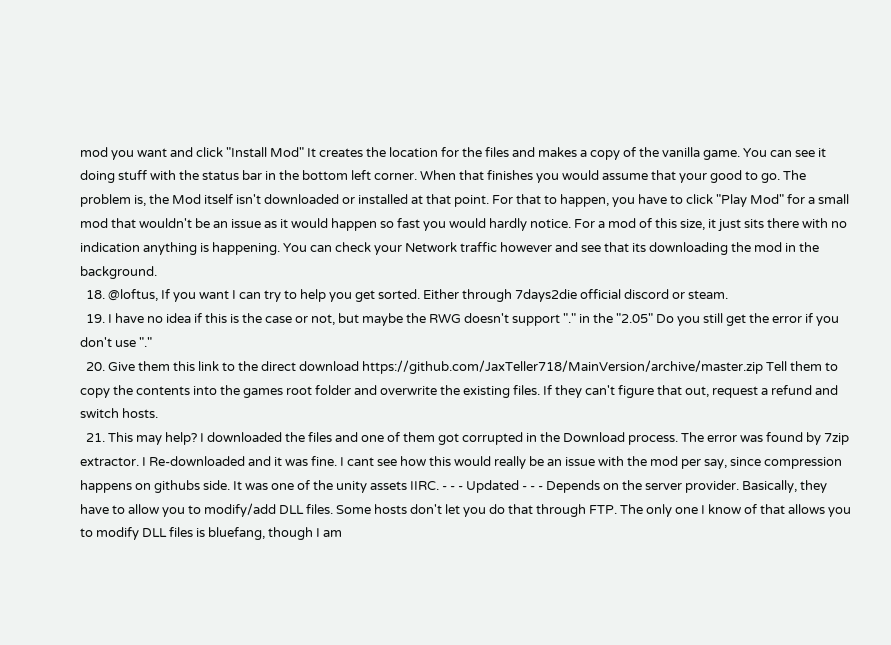mod you want and click "Install Mod" It creates the location for the files and makes a copy of the vanilla game. You can see it doing stuff with the status bar in the bottom left corner. When that finishes you would assume that your good to go. The problem is, the Mod itself isn't downloaded or installed at that point. For that to happen, you have to click "Play Mod" for a small mod that wouldn't be an issue as it would happen so fast you would hardly notice. For a mod of this size, it just sits there with no indication anything is happening. You can check your Network traffic however and see that its downloading the mod in the background.
  18. @loftus, If you want I can try to help you get sorted. Either through 7days2die official discord or steam.
  19. I have no idea if this is the case or not, but maybe the RWG doesn't support "." in the "2.05" Do you still get the error if you don't use "."
  20. Give them this link to the direct download https://github.com/JaxTeller718/MainVersion/archive/master.zip Tell them to copy the contents into the games root folder and overwrite the existing files. If they can't figure that out, request a refund and switch hosts.
  21. This may help? I downloaded the files and one of them got corrupted in the Download process. The error was found by 7zip extractor. I Re-downloaded and it was fine. I cant see how this would really be an issue with the mod per say, since compression happens on githubs side. It was one of the unity assets IIRC. - - - Updated - - - Depends on the server provider. Basically, they have to allow you to modify/add DLL files. Some hosts don't let you do that through FTP. The only one I know of that allows you to modify DLL files is bluefang, though I am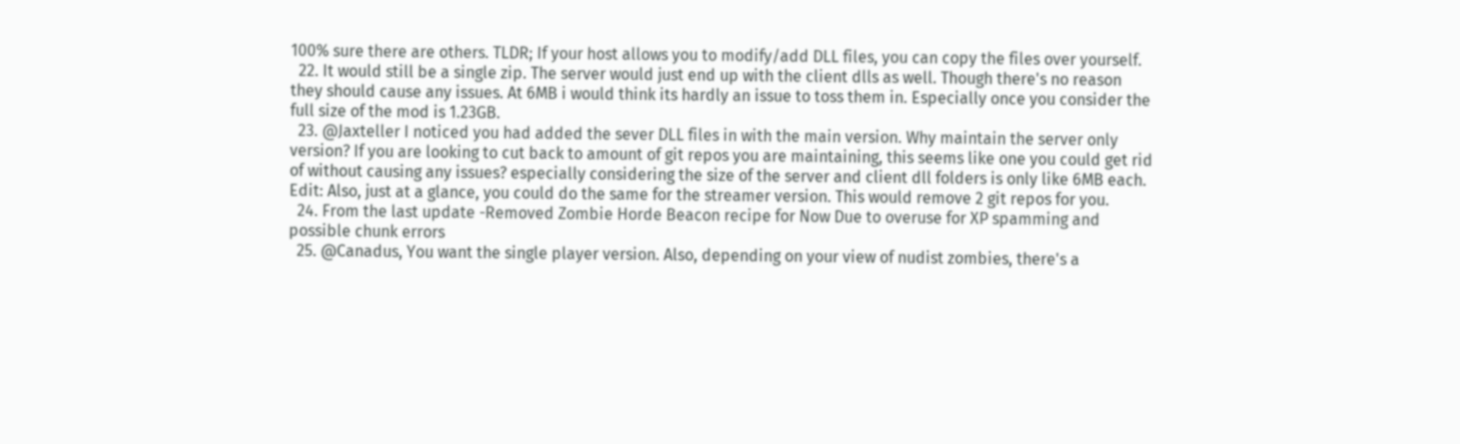100% sure there are others. TLDR; If your host allows you to modify/add DLL files, you can copy the files over yourself.
  22. It would still be a single zip. The server would just end up with the client dlls as well. Though there's no reason they should cause any issues. At 6MB i would think its hardly an issue to toss them in. Especially once you consider the full size of the mod is 1.23GB.
  23. @Jaxteller I noticed you had added the sever DLL files in with the main version. Why maintain the server only version? If you are looking to cut back to amount of git repos you are maintaining, this seems like one you could get rid of without causing any issues? especially considering the size of the server and client dll folders is only like 6MB each. Edit: Also, just at a glance, you could do the same for the streamer version. This would remove 2 git repos for you.
  24. From the last update -Removed Zombie Horde Beacon recipe for Now Due to overuse for XP spamming and possible chunk errors
  25. @Canadus, You want the single player version. Also, depending on your view of nudist zombies, there's a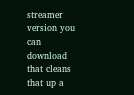streamer version you can download that cleans that up a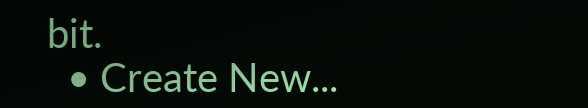bit.
  • Create New...